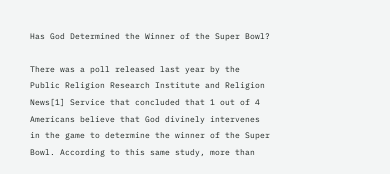Has God Determined the Winner of the Super Bowl?

There was a poll released last year by the Public Religion Research Institute and Religion News[1] Service that concluded that 1 out of 4 Americans believe that God divinely intervenes in the game to determine the winner of the Super Bowl. According to this same study, more than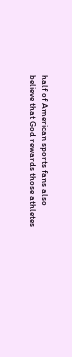half of American sports fans also believe that God rewards those athletes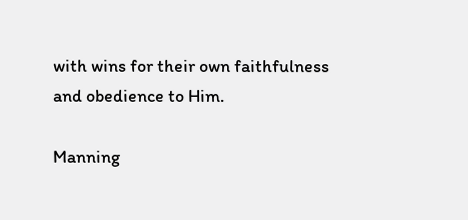with wins for their own faithfulness and obedience to Him.

Manning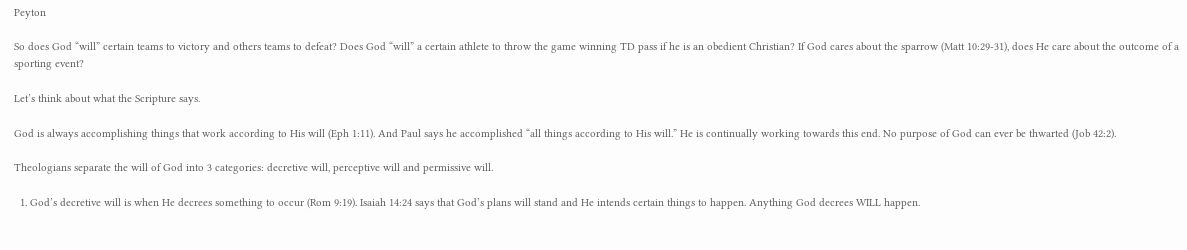Peyton

So does God “will” certain teams to victory and others teams to defeat? Does God “will” a certain athlete to throw the game winning TD pass if he is an obedient Christian? If God cares about the sparrow (Matt 10:29-31), does He care about the outcome of a sporting event?

Let’s think about what the Scripture says.

God is always accomplishing things that work according to His will (Eph 1:11). And Paul says he accomplished “all things according to His will.” He is continually working towards this end. No purpose of God can ever be thwarted (Job 42:2).

Theologians separate the will of God into 3 categories: decretive will, perceptive will and permissive will.

  1. God’s decretive will is when He decrees something to occur (Rom 9:19). Isaiah 14:24 says that God’s plans will stand and He intends certain things to happen. Anything God decrees WILL happen.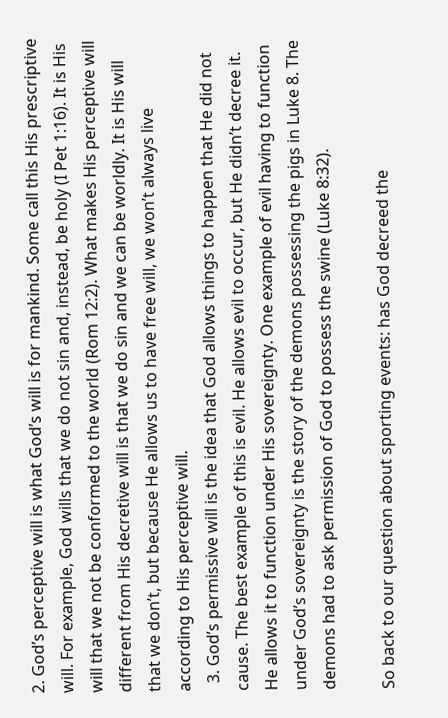2. God’s perceptive will is what God’s will is for mankind. Some call this His prescriptive will. For example, God wills that we do not sin and, instead, be holy (I Pet 1:16). It is His will that we not be conformed to the world (Rom 12:2). What makes His perceptive will different from His decretive will is that we do sin and we can be worldly. It is His will that we don’t, but because He allows us to have free will, we won’t always live according to His perceptive will.
  3. God’s permissive will is the idea that God allows things to happen that He did not cause. The best example of this is evil. He allows evil to occur, but He didn’t decree it. He allows it to function under His sovereignty. One example of evil having to function under God’s sovereignty is the story of the demons possessing the pigs in Luke 8. The demons had to ask permission of God to possess the swine (Luke 8:32).

So back to our question about sporting events: has God decreed the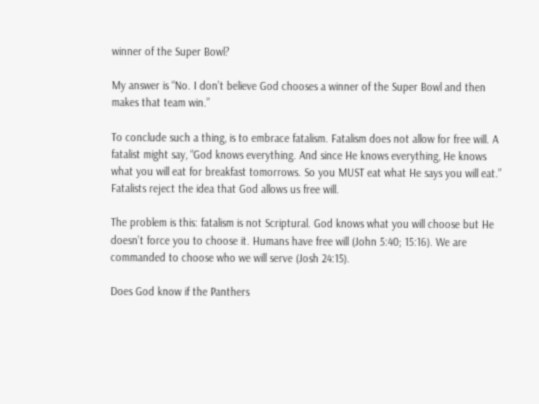winner of the Super Bowl?

My answer is “No. I don’t believe God chooses a winner of the Super Bowl and then makes that team win.”

To conclude such a thing, is to embrace fatalism. Fatalism does not allow for free will. A fatalist might say, “God knows everything. And since He knows everything, He knows what you will eat for breakfast tomorrows. So you MUST eat what He says you will eat.” Fatalists reject the idea that God allows us free will.

The problem is this: fatalism is not Scriptural. God knows what you will choose but He doesn’t force you to choose it. Humans have free will (John 5:40; 15:16). We are commanded to choose who we will serve (Josh 24:15).

Does God know if the Panthers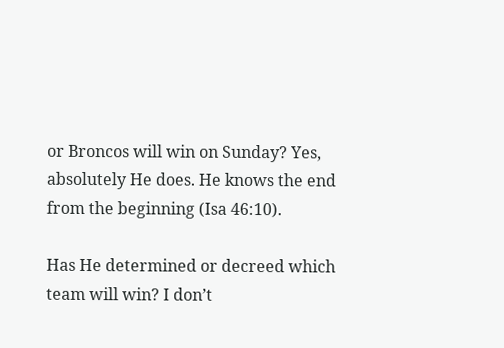or Broncos will win on Sunday? Yes, absolutely He does. He knows the end from the beginning (Isa 46:10).

Has He determined or decreed which team will win? I don’t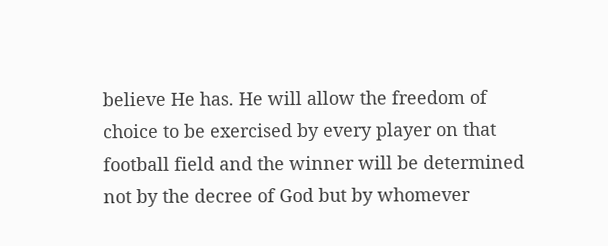believe He has. He will allow the freedom of choice to be exercised by every player on that football field and the winner will be determined not by the decree of God but by whomever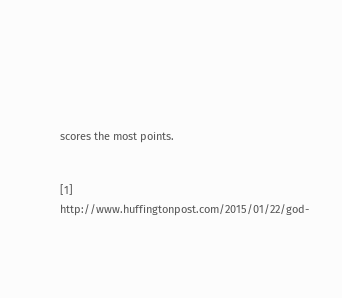scores the most points.


[1] http://www.huffingtonpost.com/2015/01/22/god-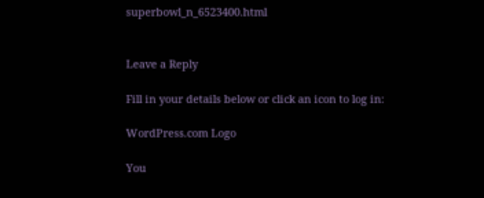superbowl_n_6523400.html


Leave a Reply

Fill in your details below or click an icon to log in:

WordPress.com Logo

You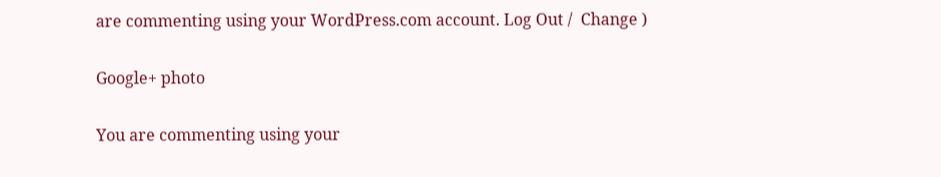are commenting using your WordPress.com account. Log Out /  Change )

Google+ photo

You are commenting using your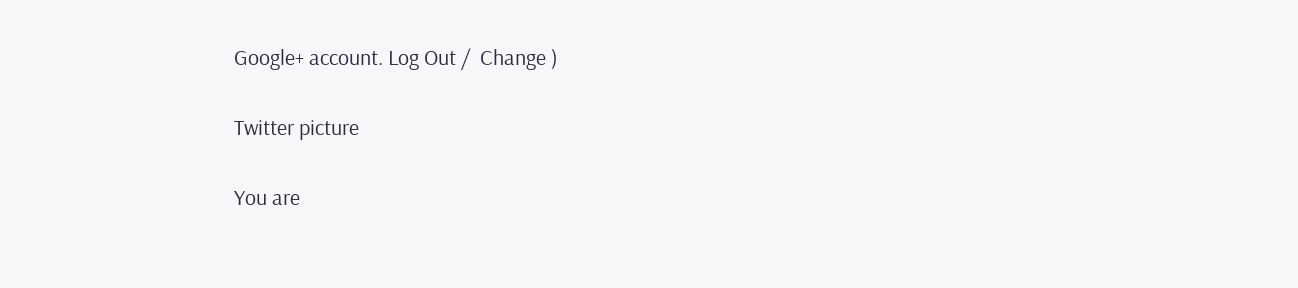Google+ account. Log Out /  Change )

Twitter picture

You are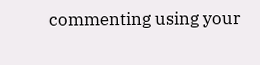commenting using your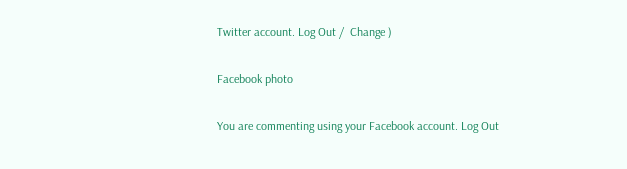Twitter account. Log Out /  Change )

Facebook photo

You are commenting using your Facebook account. Log Out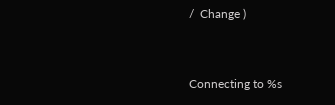/  Change )


Connecting to %s